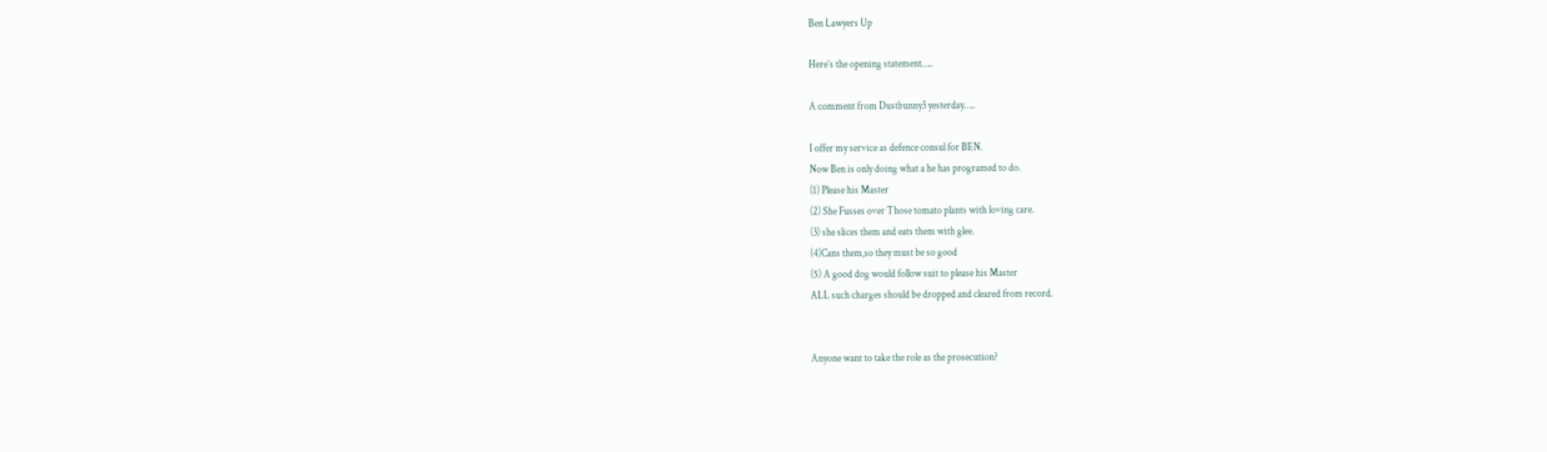Ben Lawyers Up

Here’s the opening statement…..

A comment from Dustbunny3 yesterday…..

I offer my service as defence consul for BEN.
Now Ben is only doing what a he has programed to do.
(1) Please his Master
(2) She Fusses over Those tomato plants with loving care.
(3) she slices them and eats them with glee.
(4)Cans them,so they must be so good
(5) A good dog would follow suit to please his Master
ALL such charges should be dropped and cleared from record.


Anyone want to take the role as the prosecution?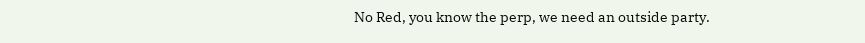No Red, you know the perp, we need an outside party.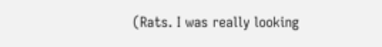(Rats. I was really looking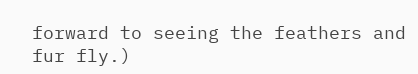forward to seeing the feathers and fur fly.)